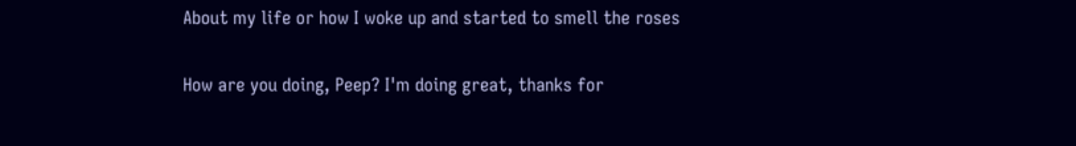About my life or how I woke up and started to smell the roses

How are you doing, Peep? I'm doing great, thanks for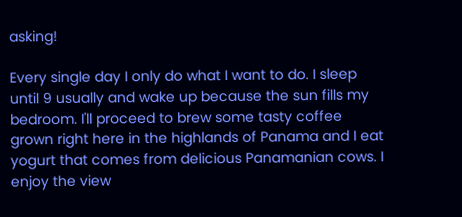asking!

Every single day I only do what I want to do. I sleep until 9 usually and wake up because the sun fills my bedroom. I'll proceed to brew some tasty coffee grown right here in the highlands of Panama and I eat yogurt that comes from delicious Panamanian cows. I enjoy the view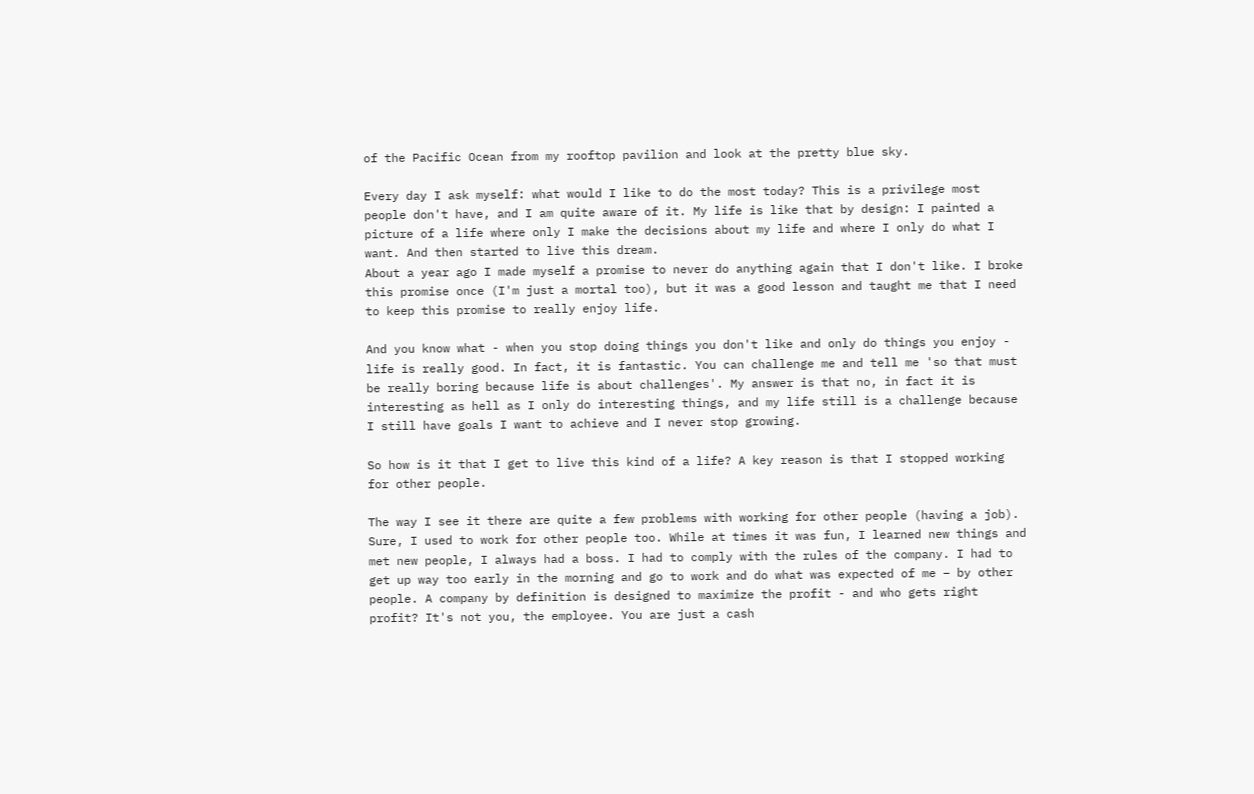of the Pacific Ocean from my rooftop pavilion and look at the pretty blue sky.

Every day I ask myself: what would I like to do the most today? This is a privilege most people don't have, and I am quite aware of it. My life is like that by design: I painted a picture of a life where only I make the decisions about my life and where I only do what I want. And then started to live this dream.
About a year ago I made myself a promise to never do anything again that I don't like. I broke this promise once (I'm just a mortal too), but it was a good lesson and taught me that I need to keep this promise to really enjoy life.

And you know what - when you stop doing things you don't like and only do things you enjoy - life is really good. In fact, it is fantastic. You can challenge me and tell me 'so that must be really boring because life is about challenges'. My answer is that no, in fact it is interesting as hell as I only do interesting things, and my life still is a challenge because I still have goals I want to achieve and I never stop growing.

So how is it that I get to live this kind of a life? A key reason is that I stopped working for other people.

The way I see it there are quite a few problems with working for other people (having a job). Sure, I used to work for other people too. While at times it was fun, I learned new things and met new people, I always had a boss. I had to comply with the rules of the company. I had to get up way too early in the morning and go to work and do what was expected of me – by other people. A company by definition is designed to maximize the profit - and who gets right profit? It's not you, the employee. You are just a cash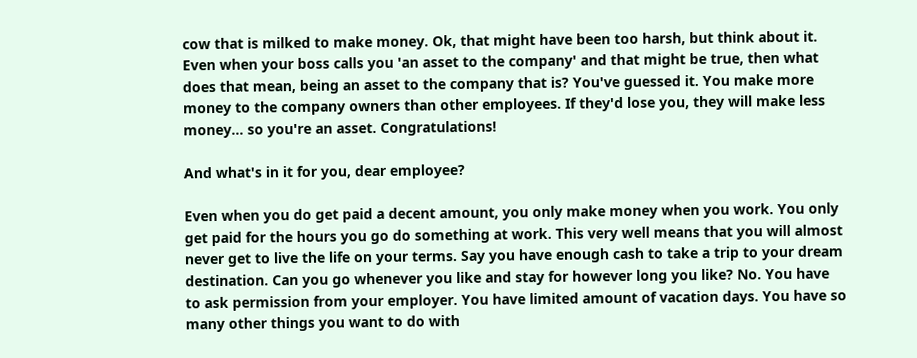cow that is milked to make money. Ok, that might have been too harsh, but think about it. Even when your boss calls you 'an asset to the company' and that might be true, then what does that mean, being an asset to the company that is? You've guessed it. You make more money to the company owners than other employees. If they'd lose you, they will make less money... so you're an asset. Congratulations!

And what's in it for you, dear employee?

Even when you do get paid a decent amount, you only make money when you work. You only get paid for the hours you go do something at work. This very well means that you will almost never get to live the life on your terms. Say you have enough cash to take a trip to your dream destination. Can you go whenever you like and stay for however long you like? No. You have to ask permission from your employer. You have limited amount of vacation days. You have so many other things you want to do with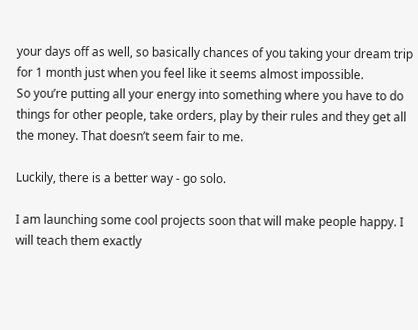your days off as well, so basically chances of you taking your dream trip for 1 month just when you feel like it seems almost impossible.
So you’re putting all your energy into something where you have to do things for other people, take orders, play by their rules and they get all the money. That doesn’t seem fair to me.

Luckily, there is a better way - go solo.

I am launching some cool projects soon that will make people happy. I will teach them exactly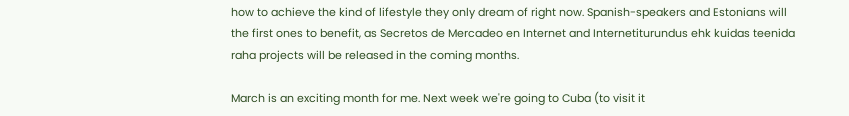how to achieve the kind of lifestyle they only dream of right now. Spanish-speakers and Estonians will the first ones to benefit, as Secretos de Mercadeo en Internet and Internetiturundus ehk kuidas teenida raha projects will be released in the coming months.

March is an exciting month for me. Next week we're going to Cuba (to visit it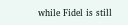while Fidel is still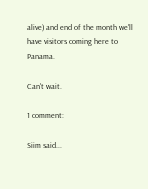alive) and end of the month we'll have visitors coming here to Panama.

Can't wait.

1 comment:

Siim said...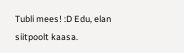Tubli mees! :D Edu, elan siitpoolt kaasa.